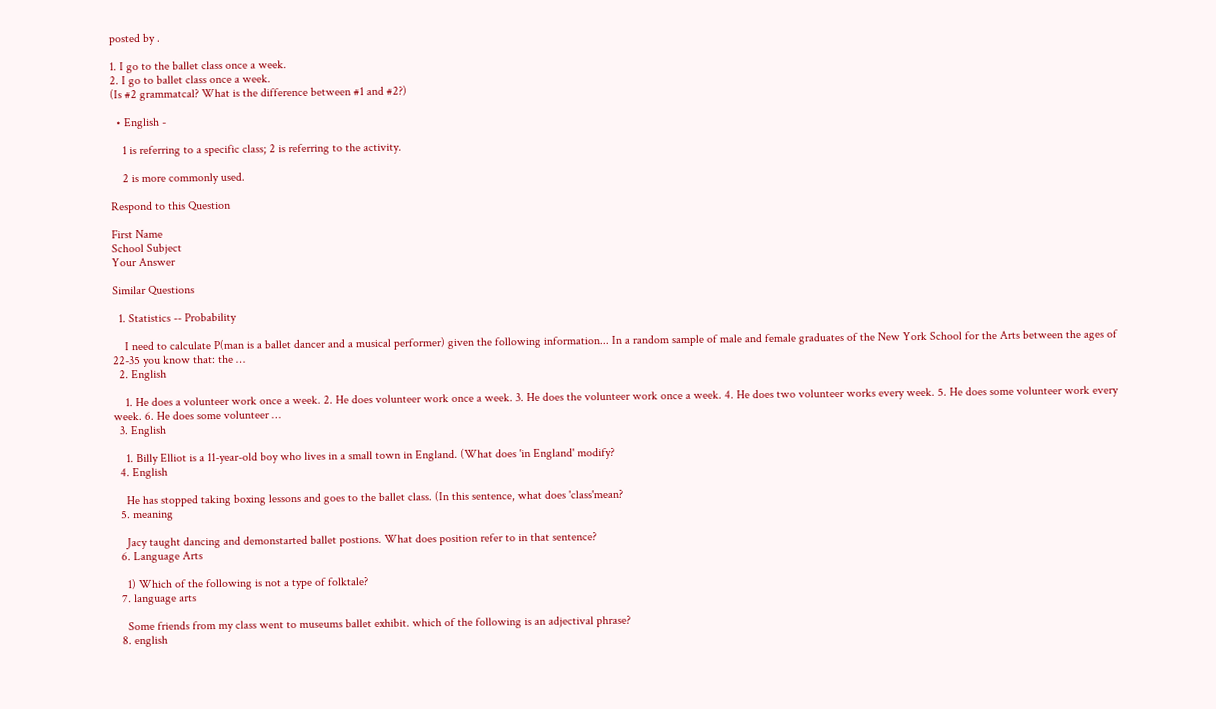posted by .

1. I go to the ballet class once a week.
2. I go to ballet class once a week.
(Is #2 grammatcal? What is the difference between #1 and #2?)

  • English -

    1 is referring to a specific class; 2 is referring to the activity.

    2 is more commonly used.

Respond to this Question

First Name
School Subject
Your Answer

Similar Questions

  1. Statistics -- Probability

    I need to calculate P(man is a ballet dancer and a musical performer) given the following information... In a random sample of male and female graduates of the New York School for the Arts between the ages of 22-35 you know that: the …
  2. English

    1. He does a volunteer work once a week. 2. He does volunteer work once a week. 3. He does the volunteer work once a week. 4. He does two volunteer works every week. 5. He does some volunteer work every week. 6. He does some volunteer …
  3. English

    1. Billy Elliot is a 11-year-old boy who lives in a small town in England. (What does 'in England' modify?
  4. English

    He has stopped taking boxing lessons and goes to the ballet class. (In this sentence, what does 'class'mean?
  5. meaning

    Jacy taught dancing and demonstarted ballet postions. What does position refer to in that sentence?
  6. Language Arts

    1) Which of the following is not a type of folktale?
  7. language arts

    Some friends from my class went to museums ballet exhibit. which of the following is an adjectival phrase?
  8. english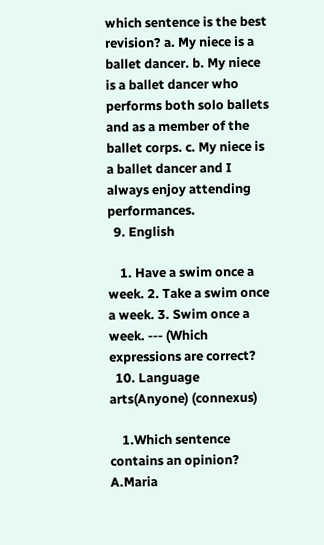which sentence is the best revision? a. My niece is a ballet dancer. b. My niece is a ballet dancer who performs both solo ballets and as a member of the ballet corps. c. My niece is a ballet dancer and I always enjoy attending performances.
  9. English

    1. Have a swim once a week. 2. Take a swim once a week. 3. Swim once a week. --- (Which expressions are correct?
  10. Language arts(Anyone) (connexus)

    1.Which sentence contains an opinion? A.Maria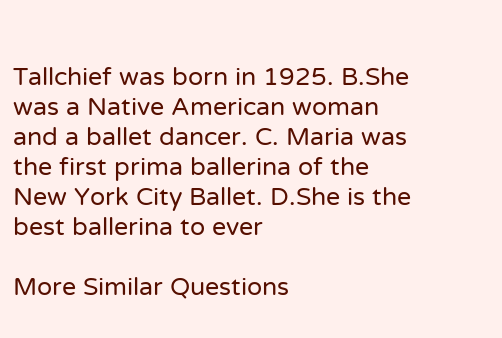Tallchief was born in 1925. B.She was a Native American woman and a ballet dancer. C. Maria was the first prima ballerina of the New York City Ballet. D.She is the best ballerina to ever

More Similar Questions